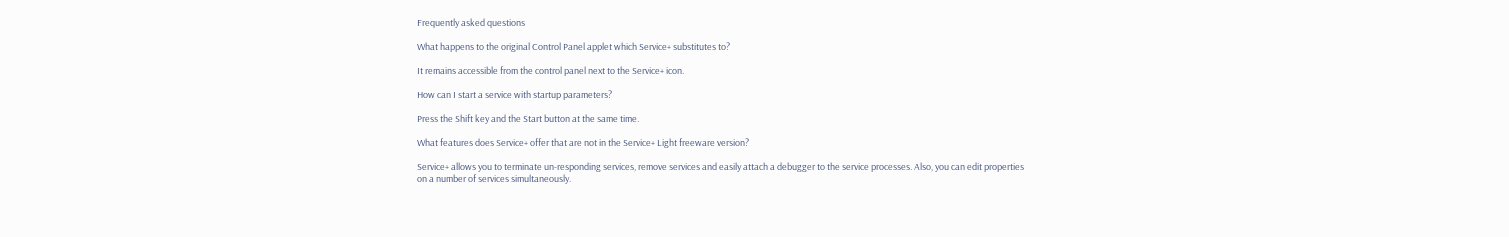Frequently asked questions

What happens to the original Control Panel applet which Service+ substitutes to?

It remains accessible from the control panel next to the Service+ icon.

How can I start a service with startup parameters?

Press the Shift key and the Start button at the same time.

What features does Service+ offer that are not in the Service+ Light freeware version?

Service+ allows you to terminate un-responding services, remove services and easily attach a debugger to the service processes. Also, you can edit properties on a number of services simultaneously.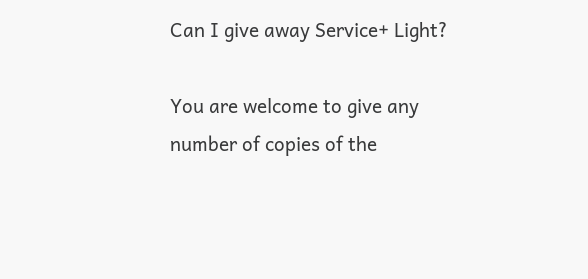Can I give away Service+ Light?

You are welcome to give any number of copies of the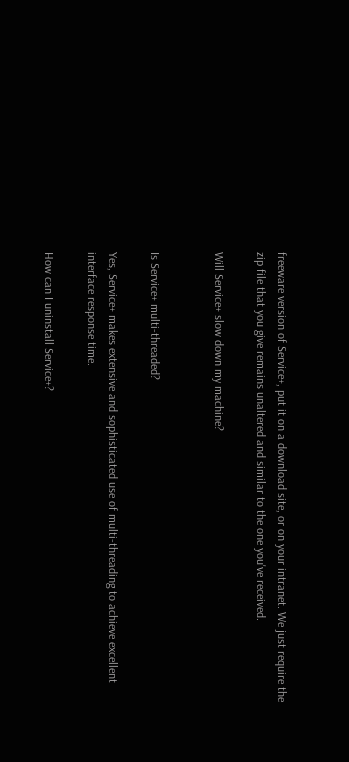freeware version of Service+, put it on a download site, or on your intranet. We just require the zip file that you give remains unaltered and similar to the one you've received.

Will Service+ slow down my machine?


Is Service+ multi-threaded?

Yes, Service+ makes extensive and sophisticated use of multi-threading to achieve excellent interface response time.

How can I uninstall Service+?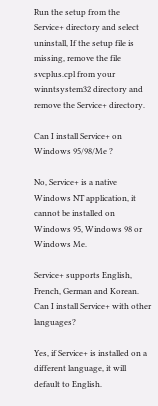Run the setup from the Service+ directory and select uninstall, If the setup file is missing, remove the file svcplus.cpl from your winntsystem32 directory and remove the Service+ directory.

Can I install Service+ on Windows 95/98/Me ?

No, Service+ is a native Windows NT application, it cannot be installed on Windows 95, Windows 98 or Windows Me.

Service+ supports English, French, German and Korean. Can I install Service+ with other languages?

Yes, if Service+ is installed on a different language, it will default to English.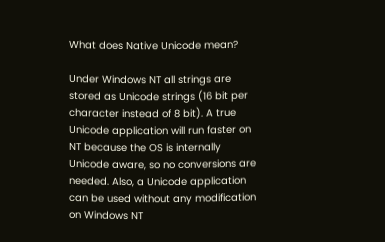What does Native Unicode mean?

Under Windows NT all strings are stored as Unicode strings (16 bit per character instead of 8 bit). A true Unicode application will run faster on NT because the OS is internally Unicode aware, so no conversions are needed. Also, a Unicode application can be used without any modification on Windows NT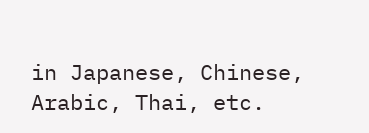in Japanese, Chinese, Arabic, Thai, etc.